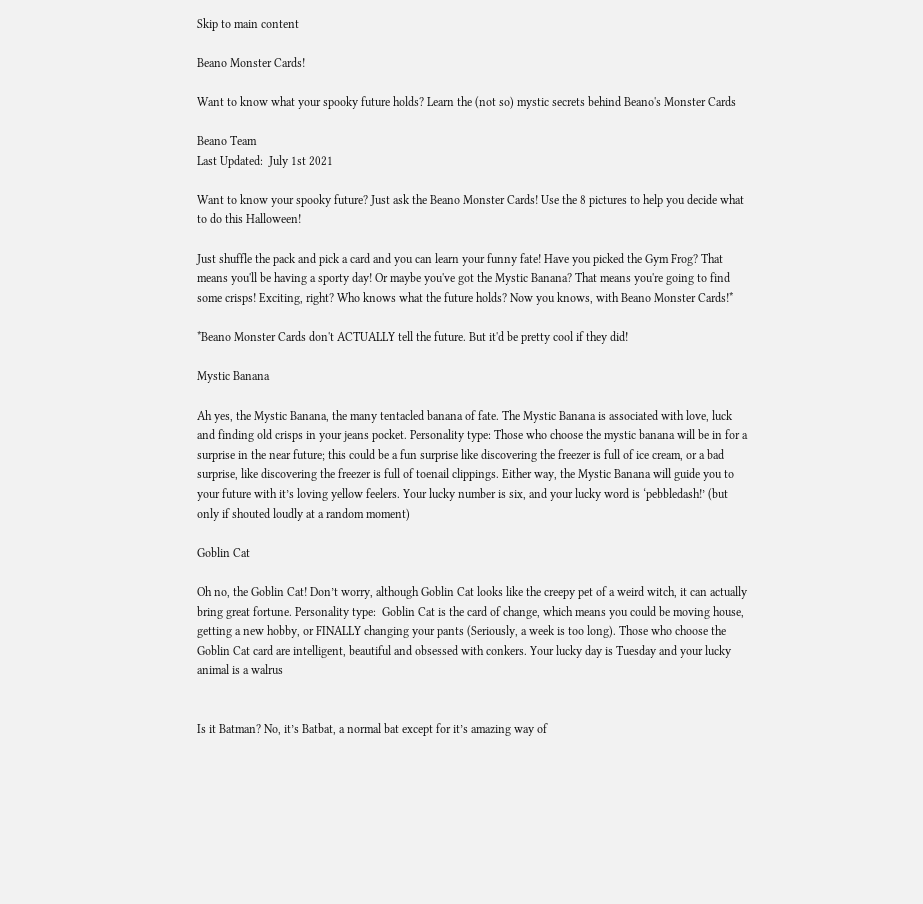Skip to main content

Beano Monster Cards!

Want to know what your spooky future holds? Learn the (not so) mystic secrets behind Beano's Monster Cards

Beano Team
Last Updated:  July 1st 2021

Want to know your spooky future? Just ask the Beano Monster Cards! Use the 8 pictures to help you decide what to do this Halloween!

Just shuffle the pack and pick a card and you can learn your funny fate! Have you picked the Gym Frog? That means you'll be having a sporty day! Or maybe you've got the Mystic Banana? That means you're going to find some crisps! Exciting, right? Who knows what the future holds? Now you knows, with Beano Monster Cards!*

*Beano Monster Cards don't ACTUALLY tell the future. But it'd be pretty cool if they did!

Mystic Banana

Ah yes, the Mystic Banana, the many tentacled banana of fate. The Mystic Banana is associated with love, luck and finding old crisps in your jeans pocket. Personality type: Those who choose the mystic banana will be in for a surprise in the near future; this could be a fun surprise like discovering the freezer is full of ice cream, or a bad surprise, like discovering the freezer is full of toenail clippings. Either way, the Mystic Banana will guide you to your future with it’s loving yellow feelers. Your lucky number is six, and your lucky word is ‘pebbledash!’ (but only if shouted loudly at a random moment)

Goblin Cat

Oh no, the Goblin Cat! Don’t worry, although Goblin Cat looks like the creepy pet of a weird witch, it can actually bring great fortune. Personality type:  Goblin Cat is the card of change, which means you could be moving house, getting a new hobby, or FINALLY changing your pants (Seriously, a week is too long). Those who choose the Goblin Cat card are intelligent, beautiful and obsessed with conkers. Your lucky day is Tuesday and your lucky animal is a walrus


Is it Batman? No, it’s Batbat, a normal bat except for it’s amazing way of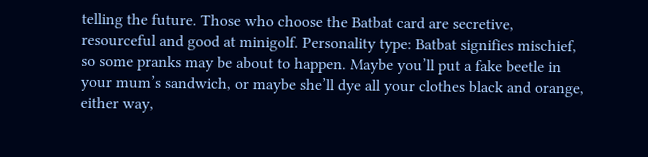telling the future. Those who choose the Batbat card are secretive, resourceful and good at minigolf. Personality type: Batbat signifies mischief, so some pranks may be about to happen. Maybe you’ll put a fake beetle in your mum’s sandwich, or maybe she’ll dye all your clothes black and orange, either way,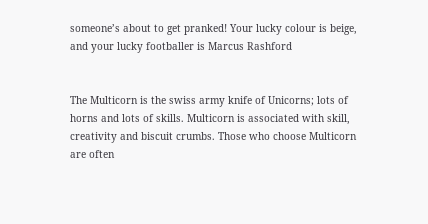someone’s about to get pranked! Your lucky colour is beige, and your lucky footballer is Marcus Rashford


The Multicorn is the swiss army knife of Unicorns; lots of horns and lots of skills. Multicorn is associated with skill, creativity and biscuit crumbs. Those who choose Multicorn are often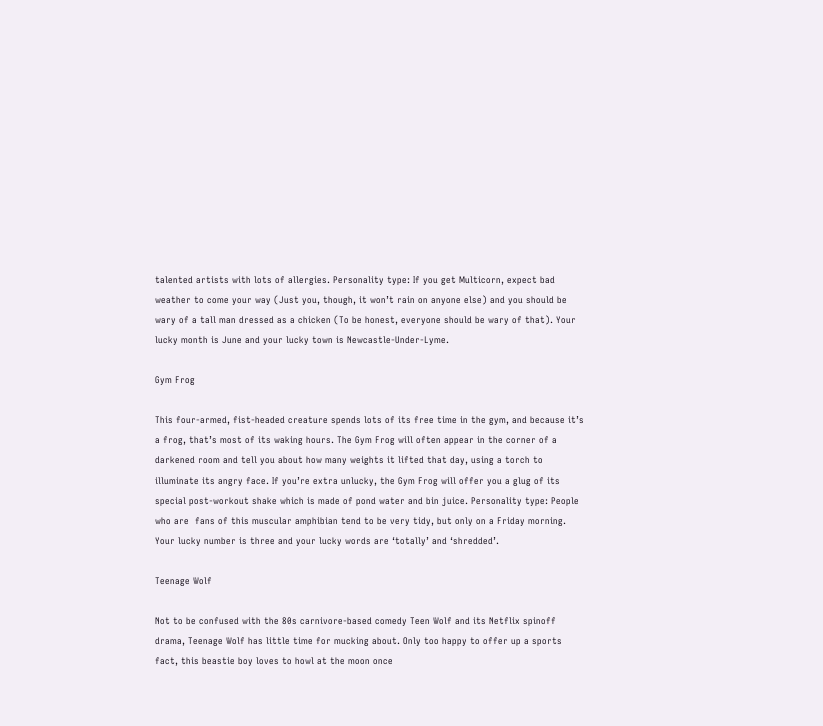talented artists with lots of allergies. Personality type: If you get Multicorn, expect bad weather to come your way (Just you, though, it won’t rain on anyone else) and you should be wary of a tall man dressed as a chicken (To be honest, everyone should be wary of that). Your lucky month is June and your lucky town is Newcastle-Under-Lyme.

Gym Frog

This four-armed, fist-headed creature spends lots of its free time in the gym, and because it’s a frog, that’s most of its waking hours. The Gym Frog will often appear in the corner of a darkened room and tell you about how many weights it lifted that day, using a torch to illuminate its angry face. If you’re extra unlucky, the Gym Frog will offer you a glug of its special post-workout shake which is made of pond water and bin juice. Personality type: People who are  fans of this muscular amphibian tend to be very tidy, but only on a Friday morning. Your lucky number is three and your lucky words are ‘totally’ and ‘shredded’.

Teenage Wolf

Not to be confused with the 80s carnivore-based comedy Teen Wolf and its Netflix spinoff drama, Teenage Wolf has little time for mucking about. Only too happy to offer up a sports fact, this beastie boy loves to howl at the moon once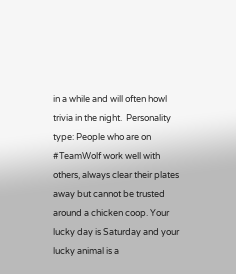in a while and will often howl trivia in the night.  Personality type: People who are on #TeamWolf work well with others, always clear their plates away but cannot be trusted around a chicken coop. Your lucky day is Saturday and your lucky animal is a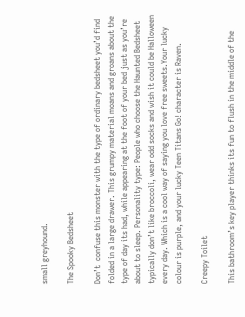small greyhound.

The Spooky Bedsheet

Don’t  confuse this monster with the type of ordinary bedsheet you’d find folded in a large drawer. This grumpy material moans and groans about the type of day its had, while appearing at the foot of your bed just as you’re about to sleep. Personality type: People who choose the Haunted Bedsheet typically don’t like broccoli, wear odd socks and wish it could be Halloween every day. Which is a cool way of saying you love free sweets.Your lucky colour is purple, and your lucky Teen Titans Go! character is Raven.

Creepy Toilet

This bathroom’s key player thinks its fun to flush in the middle of the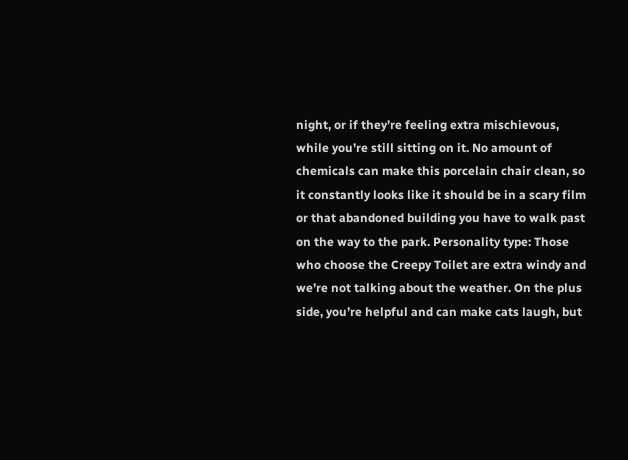night, or if they’re feeling extra mischievous, while you’re still sitting on it. No amount of chemicals can make this porcelain chair clean, so it constantly looks like it should be in a scary film or that abandoned building you have to walk past on the way to the park. Personality type: Those who choose the Creepy Toilet are extra windy and we’re not talking about the weather. On the plus side, you’re helpful and can make cats laugh, but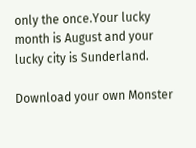only the once.Your lucky month is August and your lucky city is Sunderland.

Download your own Monster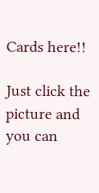Cards here!!

Just click the picture and you can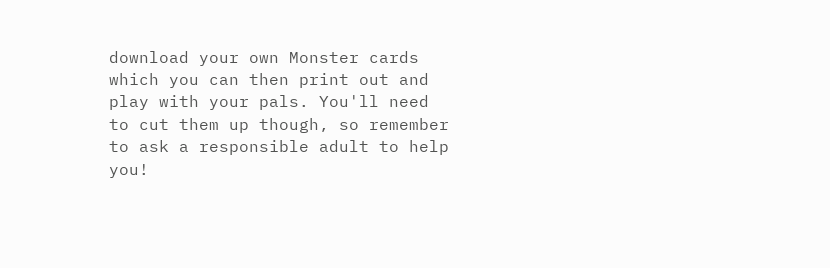download your own Monster cards which you can then print out and play with your pals. You'll need to cut them up though, so remember to ask a responsible adult to help you!